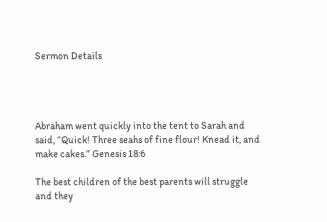Sermon Details




Abraham went quickly into the tent to Sarah and said, “Quick! Three seahs of fine flour! Knead it, and make cakes.” Genesis 18:6

The best children of the best parents will struggle and they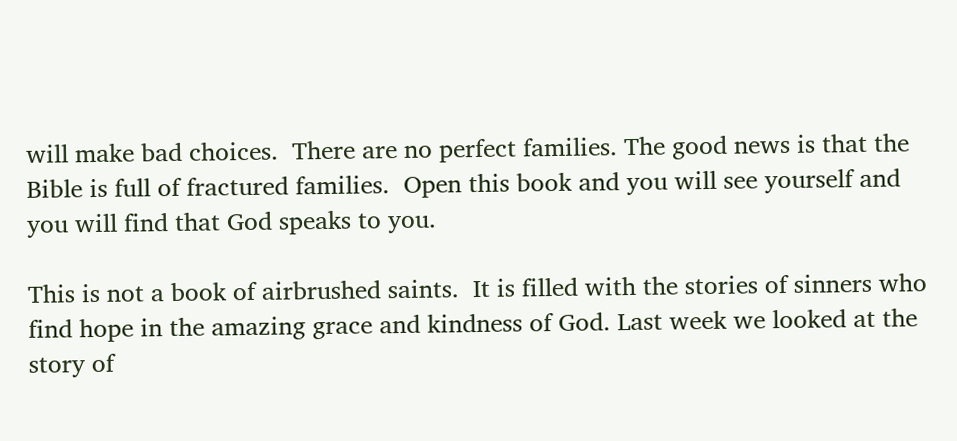will make bad choices.  There are no perfect families. The good news is that the Bible is full of fractured families.  Open this book and you will see yourself and you will find that God speaks to you.

This is not a book of airbrushed saints.  It is filled with the stories of sinners who find hope in the amazing grace and kindness of God. Last week we looked at the story of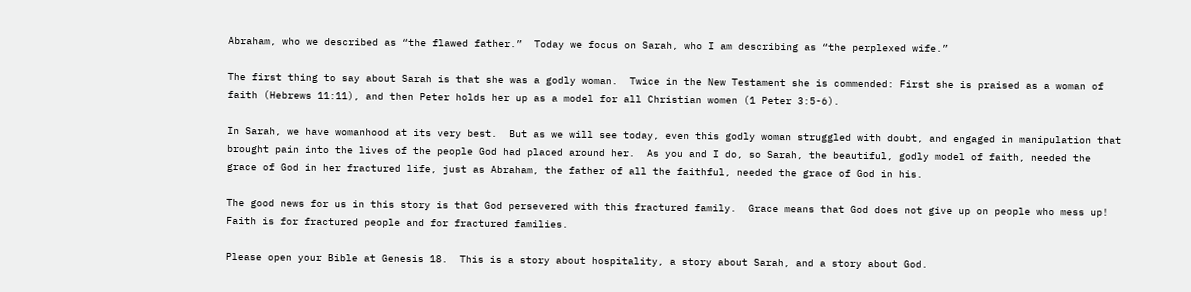Abraham, who we described as “the flawed father.”  Today we focus on Sarah, who I am describing as “the perplexed wife.”

The first thing to say about Sarah is that she was a godly woman.  Twice in the New Testament she is commended: First she is praised as a woman of faith (Hebrews 11:11), and then Peter holds her up as a model for all Christian women (1 Peter 3:5-6).

In Sarah, we have womanhood at its very best.  But as we will see today, even this godly woman struggled with doubt, and engaged in manipulation that brought pain into the lives of the people God had placed around her.  As you and I do, so Sarah, the beautiful, godly model of faith, needed the grace of God in her fractured life, just as Abraham, the father of all the faithful, needed the grace of God in his.

The good news for us in this story is that God persevered with this fractured family.  Grace means that God does not give up on people who mess up!  Faith is for fractured people and for fractured families.

Please open your Bible at Genesis 18.  This is a story about hospitality, a story about Sarah, and a story about God.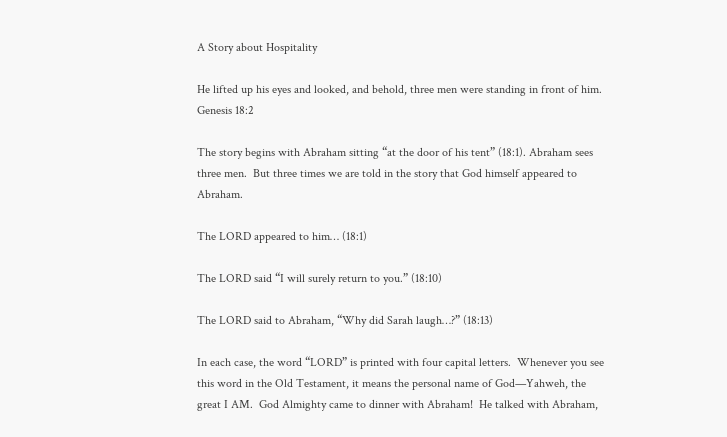A Story about Hospitality

He lifted up his eyes and looked, and behold, three men were standing in front of him.  Genesis 18:2

The story begins with Abraham sitting “at the door of his tent” (18:1). Abraham sees three men.  But three times we are told in the story that God himself appeared to Abraham.

The LORD appeared to him… (18:1)

The LORD said “I will surely return to you.” (18:10)

The LORD said to Abraham, “Why did Sarah laugh…?” (18:13)

In each case, the word “LORD” is printed with four capital letters.  Whenever you see this word in the Old Testament, it means the personal name of God—Yahweh, the great I AM.  God Almighty came to dinner with Abraham!  He talked with Abraham,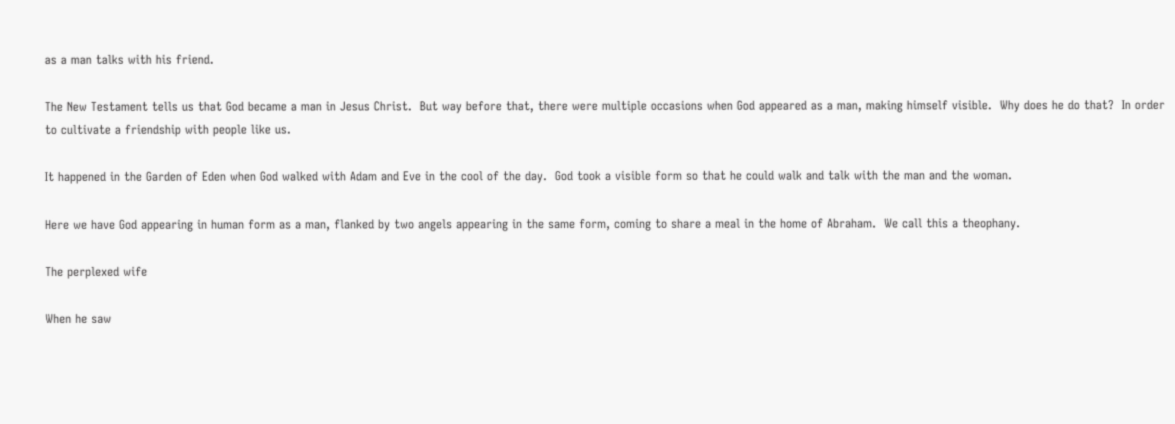as a man talks with his friend.

The New Testament tells us that God became a man in Jesus Christ.  But way before that, there were multiple occasions when God appeared as a man, making himself visible.  Why does he do that?  In order to cultivate a friendship with people like us.

It happened in the Garden of Eden when God walked with Adam and Eve in the cool of the day.  God took a visible form so that he could walk and talk with the man and the woman.

Here we have God appearing in human form as a man, flanked by two angels appearing in the same form, coming to share a meal in the home of Abraham.  We call this a theophany.

The perplexed wife

When he saw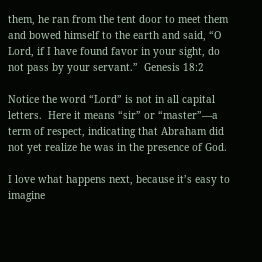them, he ran from the tent door to meet them and bowed himself to the earth and said, “O Lord, if I have found favor in your sight, do not pass by your servant.”  Genesis 18:2

Notice the word “Lord” is not in all capital letters.  Here it means “sir” or “master”—a term of respect, indicating that Abraham did not yet realize he was in the presence of God.

I love what happens next, because it’s easy to imagine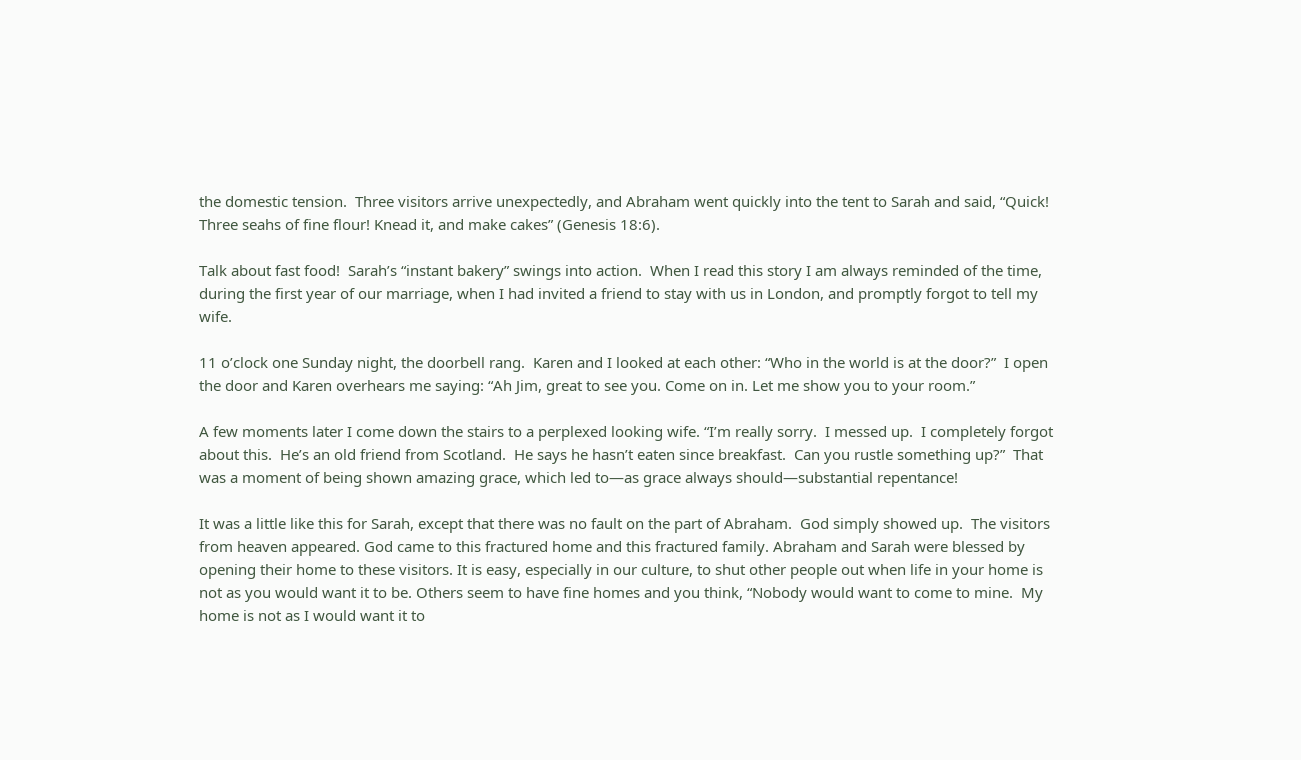the domestic tension.  Three visitors arrive unexpectedly, and Abraham went quickly into the tent to Sarah and said, “Quick! Three seahs of fine flour! Knead it, and make cakes” (Genesis 18:6).

Talk about fast food!  Sarah’s “instant bakery” swings into action.  When I read this story I am always reminded of the time, during the first year of our marriage, when I had invited a friend to stay with us in London, and promptly forgot to tell my wife.

11 o’clock one Sunday night, the doorbell rang.  Karen and I looked at each other: “Who in the world is at the door?”  I open the door and Karen overhears me saying: “Ah Jim, great to see you. Come on in. Let me show you to your room.”

A few moments later I come down the stairs to a perplexed looking wife. “I’m really sorry.  I messed up.  I completely forgot about this.  He’s an old friend from Scotland.  He says he hasn’t eaten since breakfast.  Can you rustle something up?”  That was a moment of being shown amazing grace, which led to—as grace always should—substantial repentance!

It was a little like this for Sarah, except that there was no fault on the part of Abraham.  God simply showed up.  The visitors from heaven appeared. God came to this fractured home and this fractured family. Abraham and Sarah were blessed by opening their home to these visitors. It is easy, especially in our culture, to shut other people out when life in your home is not as you would want it to be. Others seem to have fine homes and you think, “Nobody would want to come to mine.  My home is not as I would want it to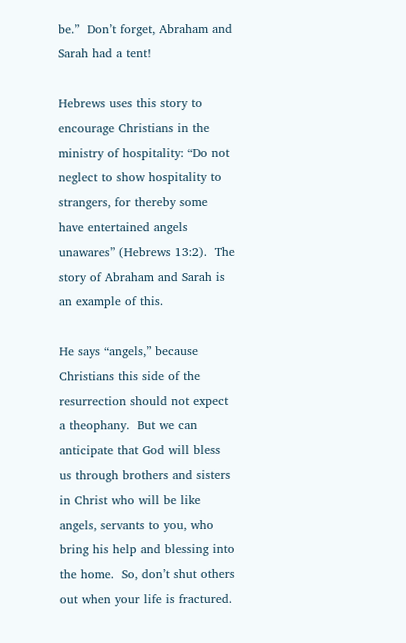be.”  Don’t forget, Abraham and Sarah had a tent!

Hebrews uses this story to encourage Christians in the ministry of hospitality: “Do not neglect to show hospitality to strangers, for thereby some have entertained angels unawares” (Hebrews 13:2).  The story of Abraham and Sarah is an example of this.

He says “angels,” because Christians this side of the resurrection should not expect a theophany.  But we can anticipate that God will bless us through brothers and sisters in Christ who will be like angels, servants to you, who bring his help and blessing into the home.  So, don’t shut others out when your life is fractured.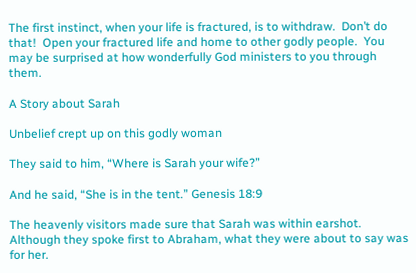The first instinct, when your life is fractured, is to withdraw.  Don’t do that!  Open your fractured life and home to other godly people.  You may be surprised at how wonderfully God ministers to you through them.

A Story about Sarah

Unbelief crept up on this godly woman

They said to him, “Where is Sarah your wife?”

And he said, “She is in the tent.” Genesis 18:9

The heavenly visitors made sure that Sarah was within earshot.  Although they spoke first to Abraham, what they were about to say was for her.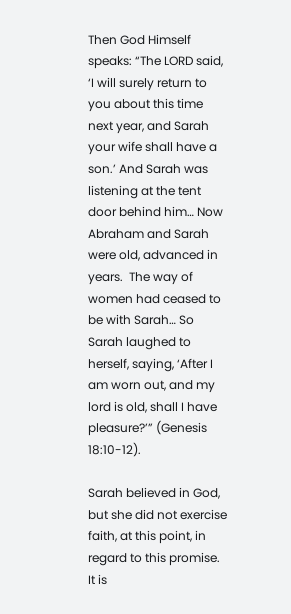Then God Himself speaks: “The LORD said, ‘I will surely return to you about this time next year, and Sarah your wife shall have a son.’ And Sarah was listening at the tent door behind him… Now Abraham and Sarah were old, advanced in years.  The way of women had ceased to be with Sarah… So Sarah laughed to herself, saying, ‘After I am worn out, and my lord is old, shall I have pleasure?’” (Genesis 18:10-12).

Sarah believed in God, but she did not exercise faith, at this point, in regard to this promise.  It is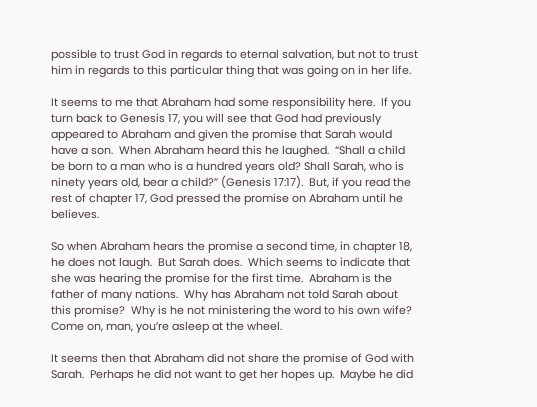possible to trust God in regards to eternal salvation, but not to trust him in regards to this particular thing that was going on in her life.

It seems to me that Abraham had some responsibility here.  If you turn back to Genesis 17, you will see that God had previously appeared to Abraham and given the promise that Sarah would have a son.  When Abraham heard this he laughed.  “Shall a child be born to a man who is a hundred years old? Shall Sarah, who is ninety years old, bear a child?” (Genesis 17:17).  But, if you read the rest of chapter 17, God pressed the promise on Abraham until he believes.

So when Abraham hears the promise a second time, in chapter 18, he does not laugh.  But Sarah does.  Which seems to indicate that she was hearing the promise for the first time.  Abraham is the father of many nations.  Why has Abraham not told Sarah about this promise?  Why is he not ministering the word to his own wife?  Come on, man, you’re asleep at the wheel.

It seems then that Abraham did not share the promise of God with Sarah.  Perhaps he did not want to get her hopes up.  Maybe he did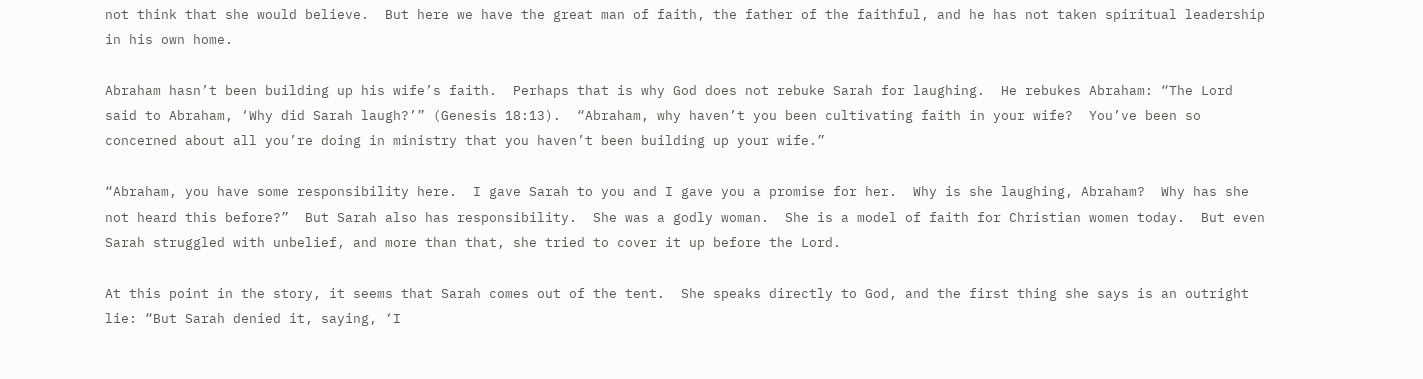not think that she would believe.  But here we have the great man of faith, the father of the faithful, and he has not taken spiritual leadership in his own home.

Abraham hasn’t been building up his wife’s faith.  Perhaps that is why God does not rebuke Sarah for laughing.  He rebukes Abraham: “The Lord said to Abraham, ‘Why did Sarah laugh?’” (Genesis 18:13).  “Abraham, why haven’t you been cultivating faith in your wife?  You’ve been so concerned about all you’re doing in ministry that you haven’t been building up your wife.”

“Abraham, you have some responsibility here.  I gave Sarah to you and I gave you a promise for her.  Why is she laughing, Abraham?  Why has she not heard this before?”  But Sarah also has responsibility.  She was a godly woman.  She is a model of faith for Christian women today.  But even Sarah struggled with unbelief, and more than that, she tried to cover it up before the Lord.

At this point in the story, it seems that Sarah comes out of the tent.  She speaks directly to God, and the first thing she says is an outright lie: “But Sarah denied it, saying, ‘I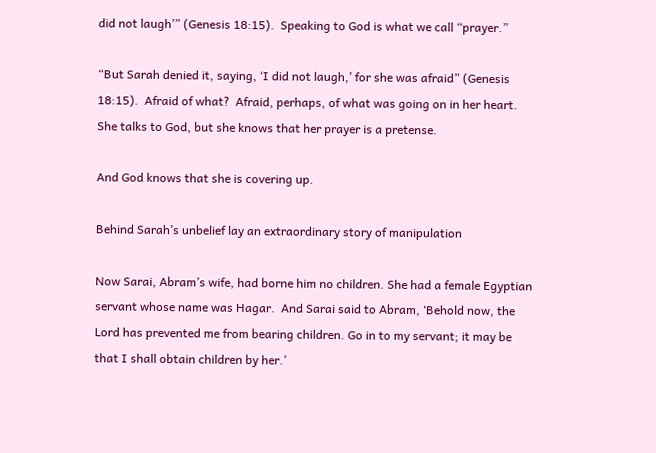did not laugh’” (Genesis 18:15).  Speaking to God is what we call “prayer.”

“But Sarah denied it, saying, ‘I did not laugh,’ for she was afraid” (Genesis 18:15).  Afraid of what?  Afraid, perhaps, of what was going on in her heart.  She talks to God, but she knows that her prayer is a pretense.

And God knows that she is covering up.

Behind Sarah’s unbelief lay an extraordinary story of manipulation

Now Sarai, Abram’s wife, had borne him no children. She had a female Egyptian servant whose name was Hagar.  And Sarai said to Abram, ‘Behold now, the Lord has prevented me from bearing children. Go in to my servant; it may be that I shall obtain children by her.’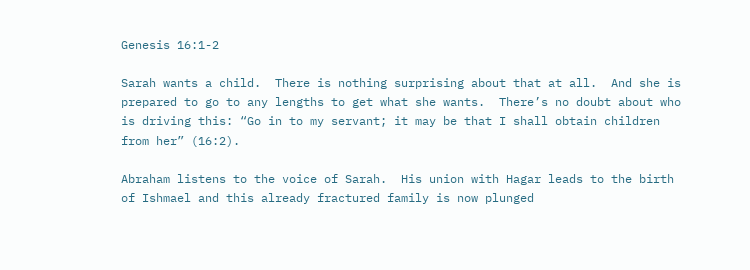Genesis 16:1-2

Sarah wants a child.  There is nothing surprising about that at all.  And she is prepared to go to any lengths to get what she wants.  There’s no doubt about who is driving this: “Go in to my servant; it may be that I shall obtain children from her” (16:2).

Abraham listens to the voice of Sarah.  His union with Hagar leads to the birth of Ishmael and this already fractured family is now plunged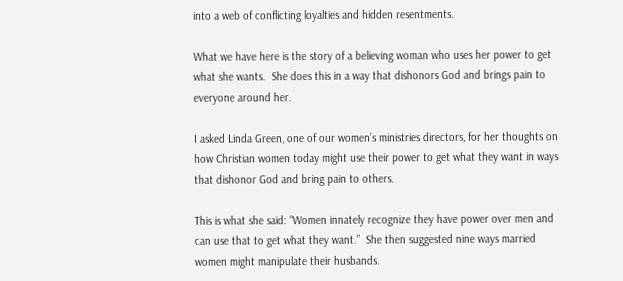into a web of conflicting loyalties and hidden resentments.

What we have here is the story of a believing woman who uses her power to get what she wants.  She does this in a way that dishonors God and brings pain to everyone around her.

I asked Linda Green, one of our women’s ministries directors, for her thoughts on how Christian women today might use their power to get what they want in ways that dishonor God and bring pain to others.

This is what she said: “Women innately recognize they have power over men and can use that to get what they want.”  She then suggested nine ways married women might manipulate their husbands.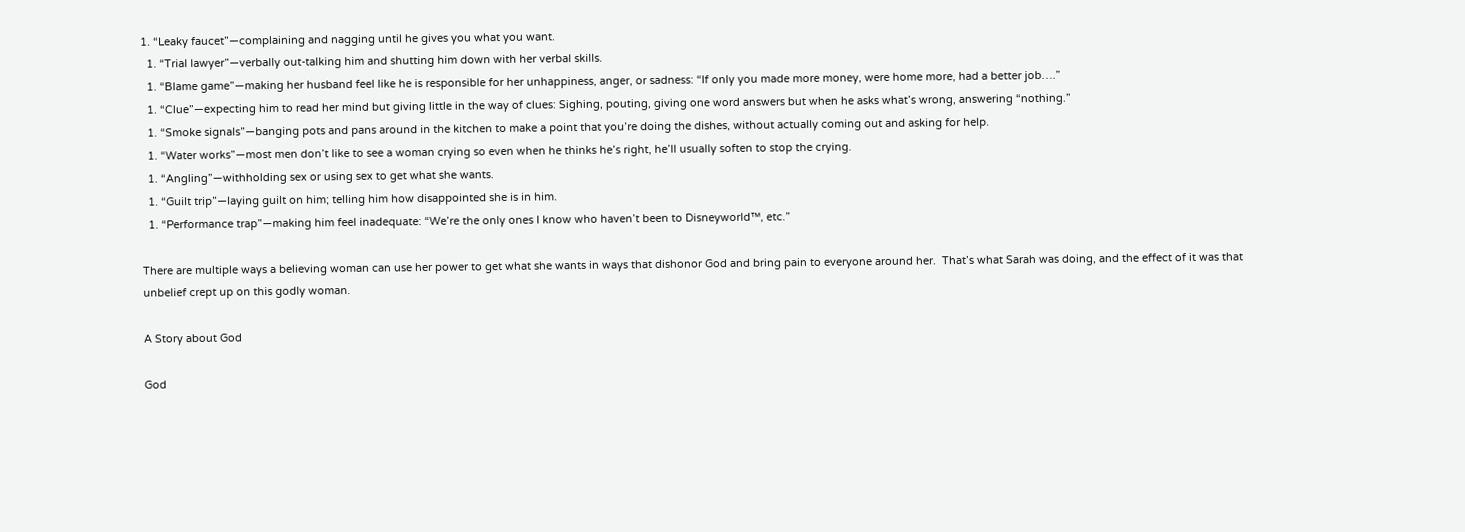1. “Leaky faucet”—complaining and nagging until he gives you what you want.
  1. “Trial lawyer”—verbally out-talking him and shutting him down with her verbal skills.
  1. “Blame game”—making her husband feel like he is responsible for her unhappiness, anger, or sadness: “If only you made more money, were home more, had a better job….”
  1. “Clue”—expecting him to read her mind but giving little in the way of clues: Sighing, pouting, giving one word answers but when he asks what’s wrong, answering “nothing.”
  1. “Smoke signals”—banging pots and pans around in the kitchen to make a point that you’re doing the dishes, without actually coming out and asking for help.
  1. “Water works”—most men don’t like to see a woman crying so even when he thinks he’s right, he’ll usually soften to stop the crying.
  1. “Angling”—withholding sex or using sex to get what she wants.
  1. “Guilt trip”—laying guilt on him; telling him how disappointed she is in him.
  1. “Performance trap”—making him feel inadequate: “We’re the only ones I know who haven’t been to Disneyworld™, etc.”

There are multiple ways a believing woman can use her power to get what she wants in ways that dishonor God and bring pain to everyone around her.  That’s what Sarah was doing, and the effect of it was that unbelief crept up on this godly woman.

A Story about God

God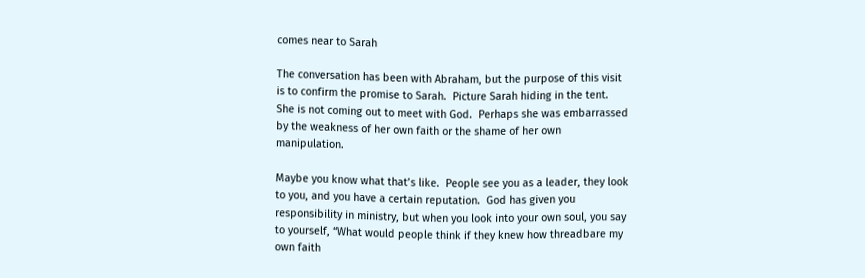comes near to Sarah

The conversation has been with Abraham, but the purpose of this visit is to confirm the promise to Sarah.  Picture Sarah hiding in the tent.  She is not coming out to meet with God.  Perhaps she was embarrassed by the weakness of her own faith or the shame of her own manipulation.

Maybe you know what that’s like.  People see you as a leader, they look to you, and you have a certain reputation.  God has given you responsibility in ministry, but when you look into your own soul, you say to yourself, “What would people think if they knew how threadbare my own faith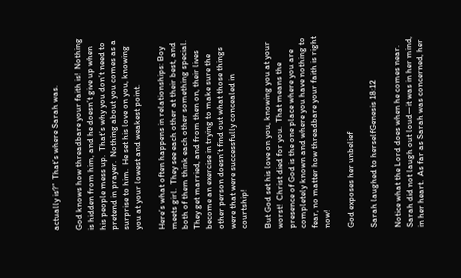actually is?”  That’s where Sarah was.

God knows how threadbare your faith is!  Nothing is hidden from him, and he doesn’t give up when his people mess up.  That’s why you don’t need to pretend in prayer.  Nothing about you comes as a surprise to him.  He set his love on you, knowing you at your lowest and weakest point.

Here’s what often happens in relationships: Boy meets girl.  They see each other at their best, and both of them think each other something special. They get married, and from then on, their lives become an exercise in trying to make sure the other person doesn’t find out what those things were that were successfully concealed in courtship!

But God set his love on you, knowing you at your worst!  Christ died for you.  That means the presence of God is the one place where you are completely known and where you have nothing to fear, no matter how threadbare your faith is right now!

God exposes her unbelief

Sarah laughed to herselfGenesis 18:12

Notice what the Lord does when he comes near.  Sarah did not laugh out loud—it was in her mind, in her heart.  As far as Sarah was concerned, her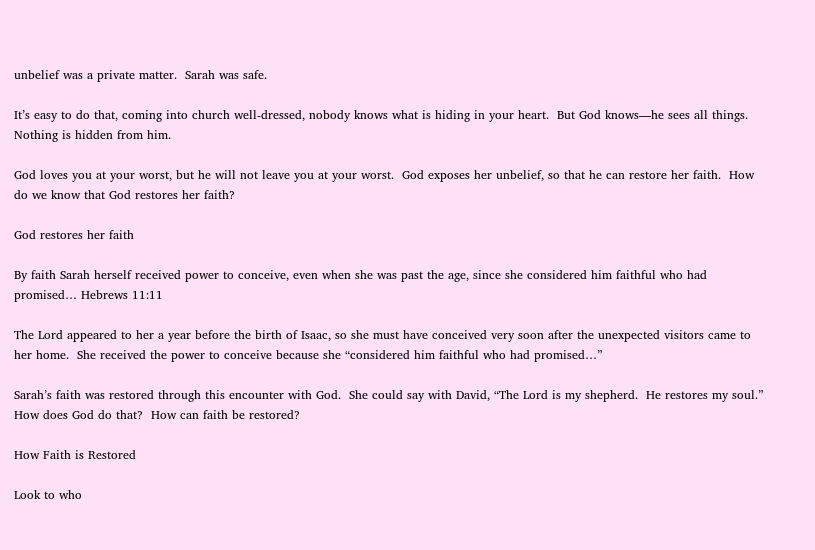unbelief was a private matter.  Sarah was safe.

It’s easy to do that, coming into church well-dressed, nobody knows what is hiding in your heart.  But God knows—he sees all things.  Nothing is hidden from him.

God loves you at your worst, but he will not leave you at your worst.  God exposes her unbelief, so that he can restore her faith.  How do we know that God restores her faith?

God restores her faith

By faith Sarah herself received power to conceive, even when she was past the age, since she considered him faithful who had promised… Hebrews 11:11

The Lord appeared to her a year before the birth of Isaac, so she must have conceived very soon after the unexpected visitors came to her home.  She received the power to conceive because she “considered him faithful who had promised…”

Sarah’s faith was restored through this encounter with God.  She could say with David, “The Lord is my shepherd.  He restores my soul.”  How does God do that?  How can faith be restored?

How Faith is Restored

Look to who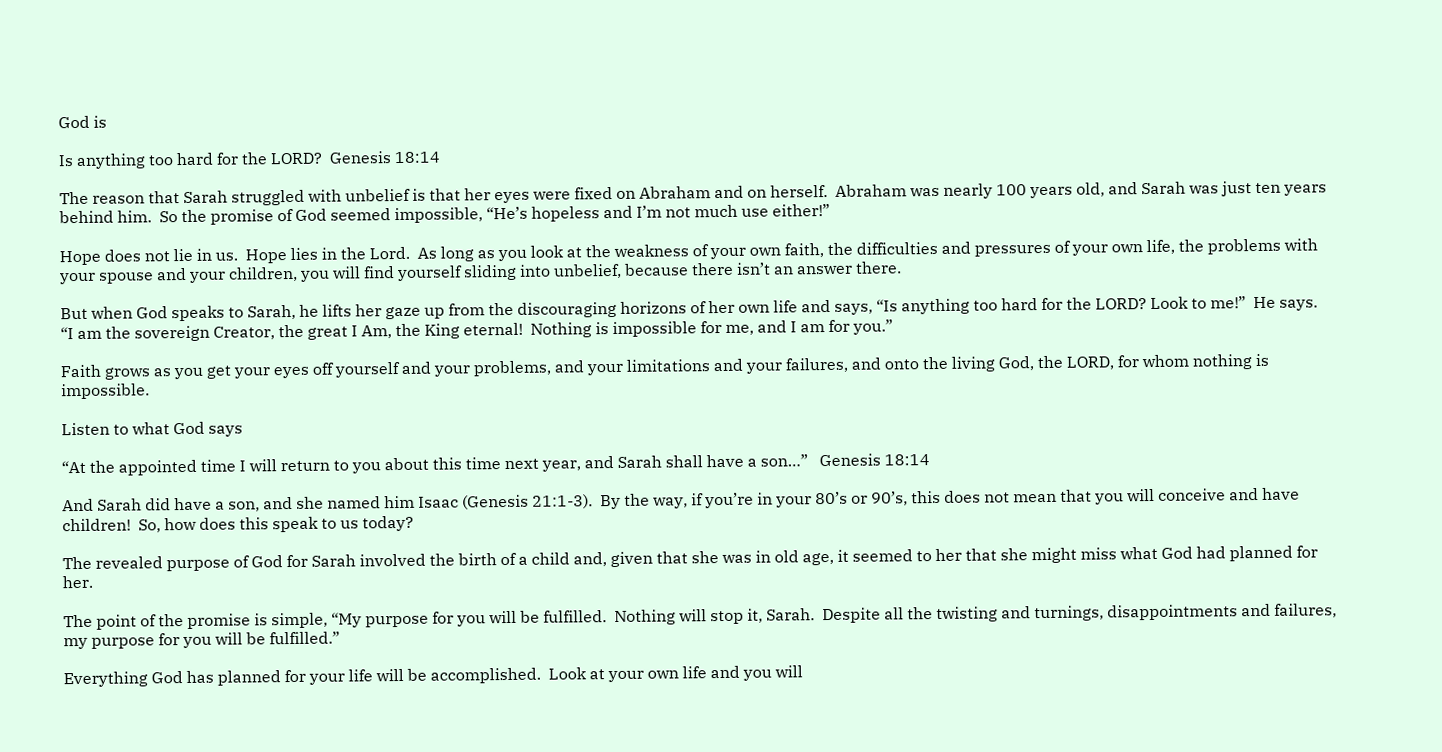God is

Is anything too hard for the LORD?  Genesis 18:14

The reason that Sarah struggled with unbelief is that her eyes were fixed on Abraham and on herself.  Abraham was nearly 100 years old, and Sarah was just ten years behind him.  So the promise of God seemed impossible, “He’s hopeless and I’m not much use either!”

Hope does not lie in us.  Hope lies in the Lord.  As long as you look at the weakness of your own faith, the difficulties and pressures of your own life, the problems with your spouse and your children, you will find yourself sliding into unbelief, because there isn’t an answer there.

But when God speaks to Sarah, he lifts her gaze up from the discouraging horizons of her own life and says, “Is anything too hard for the LORD? Look to me!”  He says.  “I am the sovereign Creator, the great I Am, the King eternal!  Nothing is impossible for me, and I am for you.”

Faith grows as you get your eyes off yourself and your problems, and your limitations and your failures, and onto the living God, the LORD, for whom nothing is impossible.

Listen to what God says

“At the appointed time I will return to you about this time next year, and Sarah shall have a son…”   Genesis 18:14

And Sarah did have a son, and she named him Isaac (Genesis 21:1-3).  By the way, if you’re in your 80’s or 90’s, this does not mean that you will conceive and have children!  So, how does this speak to us today?

The revealed purpose of God for Sarah involved the birth of a child and, given that she was in old age, it seemed to her that she might miss what God had planned for her.

The point of the promise is simple, “My purpose for you will be fulfilled.  Nothing will stop it, Sarah.  Despite all the twisting and turnings, disappointments and failures, my purpose for you will be fulfilled.”

Everything God has planned for your life will be accomplished.  Look at your own life and you will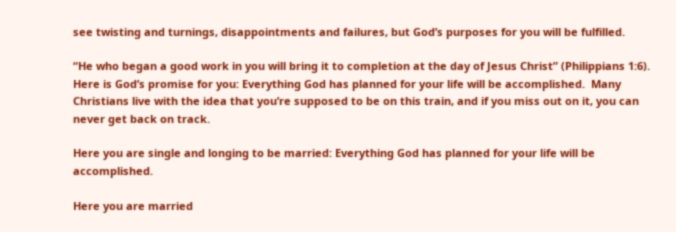see twisting and turnings, disappointments and failures, but God’s purposes for you will be fulfilled.

“He who began a good work in you will bring it to completion at the day of Jesus Christ” (Philippians 1:6).  Here is God’s promise for you: Everything God has planned for your life will be accomplished.  Many Christians live with the idea that you’re supposed to be on this train, and if you miss out on it, you can never get back on track.

Here you are single and longing to be married: Everything God has planned for your life will be accomplished.

Here you are married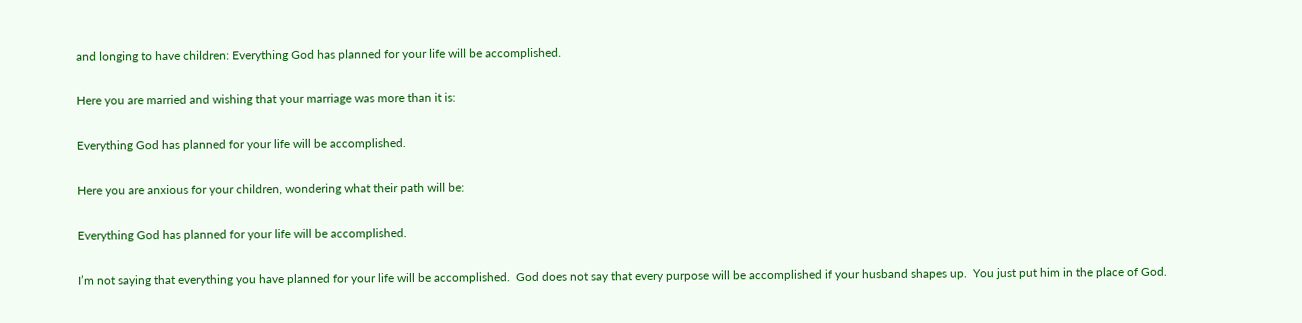and longing to have children: Everything God has planned for your life will be accomplished.

Here you are married and wishing that your marriage was more than it is:

Everything God has planned for your life will be accomplished.

Here you are anxious for your children, wondering what their path will be:

Everything God has planned for your life will be accomplished.

I’m not saying that everything you have planned for your life will be accomplished.  God does not say that every purpose will be accomplished if your husband shapes up.  You just put him in the place of God.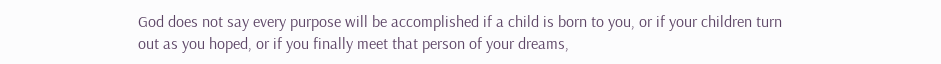God does not say every purpose will be accomplished if a child is born to you, or if your children turn out as you hoped, or if you finally meet that person of your dreams,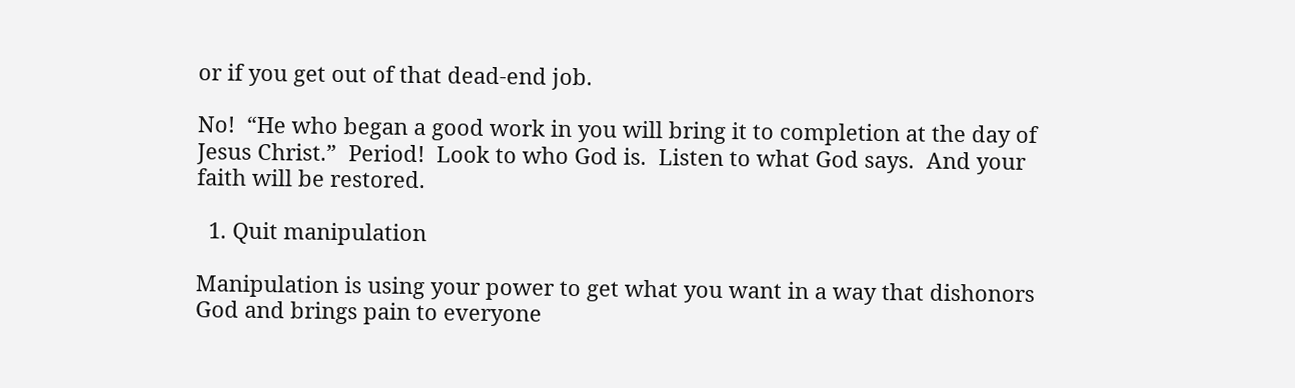or if you get out of that dead-end job.

No!  “He who began a good work in you will bring it to completion at the day of Jesus Christ.”  Period!  Look to who God is.  Listen to what God says.  And your faith will be restored.

  1. Quit manipulation

Manipulation is using your power to get what you want in a way that dishonors God and brings pain to everyone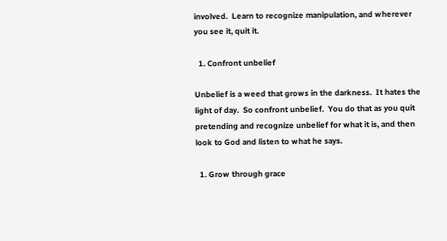involved.  Learn to recognize manipulation, and wherever you see it, quit it.

  1. Confront unbelief

Unbelief is a weed that grows in the darkness.  It hates the light of day.  So confront unbelief.  You do that as you quit pretending and recognize unbelief for what it is, and then look to God and listen to what he says.

  1. Grow through grace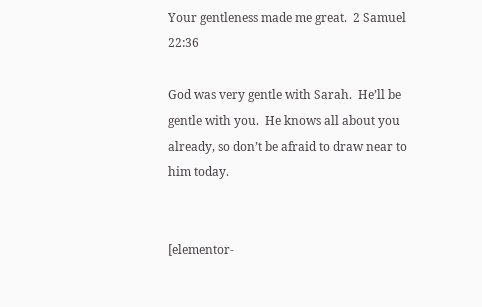Your gentleness made me great.  2 Samuel 22:36

God was very gentle with Sarah.  He’ll be gentle with you.  He knows all about you already, so don’t be afraid to draw near to him today.


[elementor-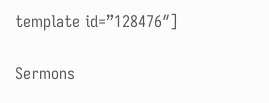template id=”128476″]

Sermons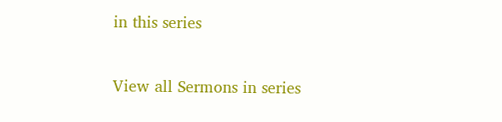in this series

View all Sermons in series